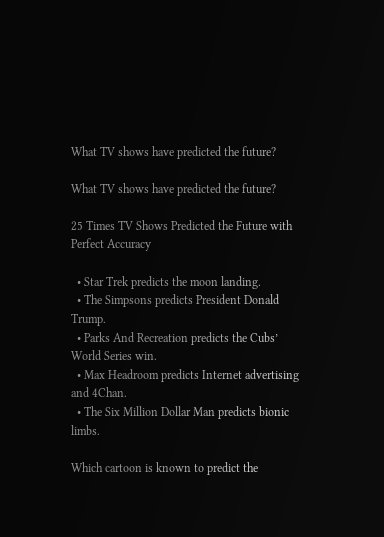What TV shows have predicted the future?

What TV shows have predicted the future?

25 Times TV Shows Predicted the Future with Perfect Accuracy

  • Star Trek predicts the moon landing.
  • The Simpsons predicts President Donald Trump.
  • Parks And Recreation predicts the Cubs’ World Series win.
  • Max Headroom predicts Internet advertising and 4Chan.
  • The Six Million Dollar Man predicts bionic limbs.

Which cartoon is known to predict the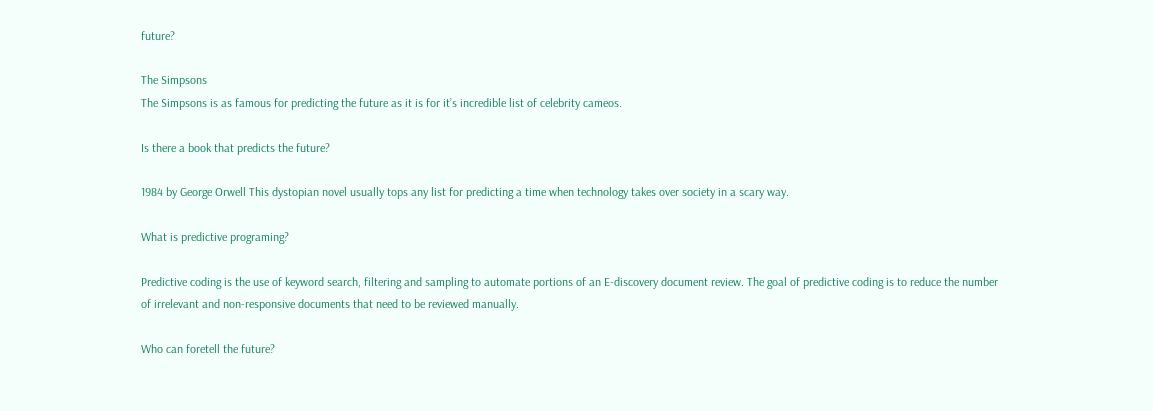future?

The Simpsons
The Simpsons is as famous for predicting the future as it is for it’s incredible list of celebrity cameos.

Is there a book that predicts the future?

1984 by George Orwell This dystopian novel usually tops any list for predicting a time when technology takes over society in a scary way.

What is predictive programing?

Predictive coding is the use of keyword search, filtering and sampling to automate portions of an E-discovery document review. The goal of predictive coding is to reduce the number of irrelevant and non-responsive documents that need to be reviewed manually.

Who can foretell the future?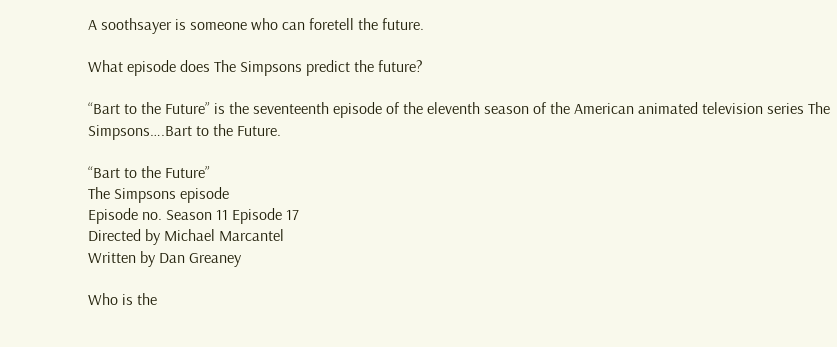A soothsayer is someone who can foretell the future.

What episode does The Simpsons predict the future?

“Bart to the Future” is the seventeenth episode of the eleventh season of the American animated television series The Simpsons….Bart to the Future.

“Bart to the Future”
The Simpsons episode
Episode no. Season 11 Episode 17
Directed by Michael Marcantel
Written by Dan Greaney

Who is the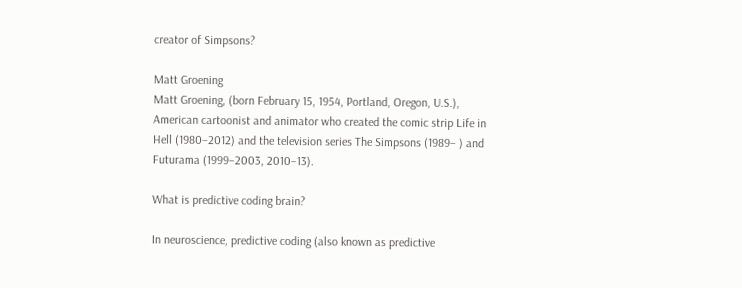creator of Simpsons?

Matt Groening
Matt Groening, (born February 15, 1954, Portland, Oregon, U.S.), American cartoonist and animator who created the comic strip Life in Hell (1980–2012) and the television series The Simpsons (1989– ) and Futurama (1999–2003, 2010–13).

What is predictive coding brain?

In neuroscience, predictive coding (also known as predictive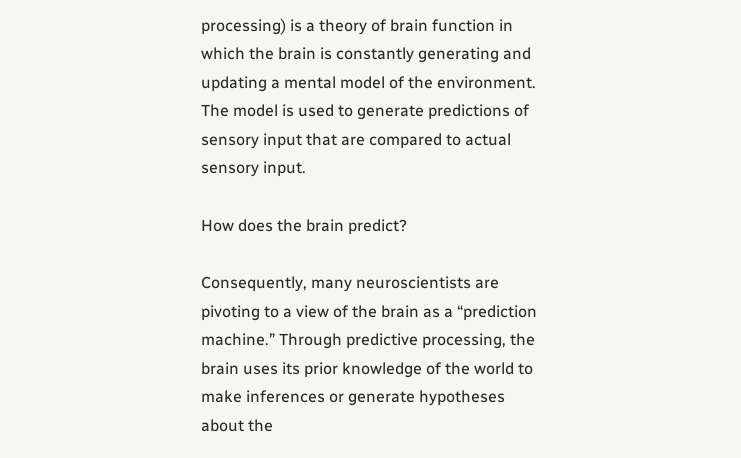processing) is a theory of brain function in which the brain is constantly generating and updating a mental model of the environment. The model is used to generate predictions of sensory input that are compared to actual sensory input.

How does the brain predict?

Consequently, many neuroscientists are pivoting to a view of the brain as a “prediction machine.” Through predictive processing, the brain uses its prior knowledge of the world to make inferences or generate hypotheses about the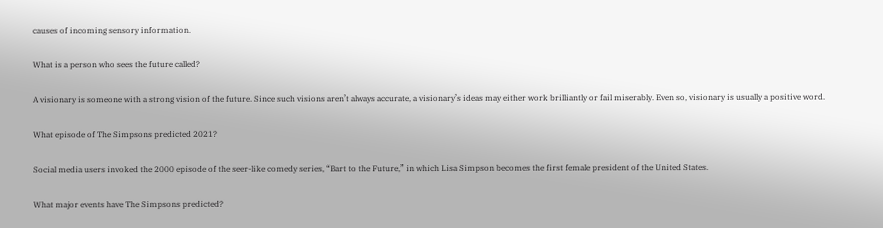causes of incoming sensory information.

What is a person who sees the future called?

A visionary is someone with a strong vision of the future. Since such visions aren’t always accurate, a visionary’s ideas may either work brilliantly or fail miserably. Even so, visionary is usually a positive word.

What episode of The Simpsons predicted 2021?

Social media users invoked the 2000 episode of the seer-like comedy series, “Bart to the Future,” in which Lisa Simpson becomes the first female president of the United States.

What major events have The Simpsons predicted?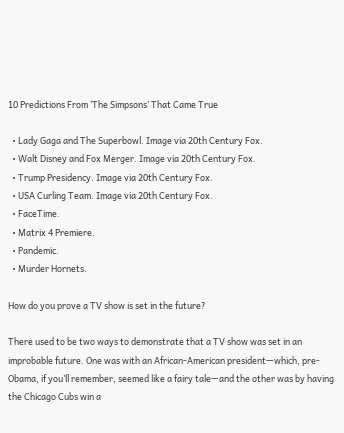10 Predictions From ‘The Simpsons’ That Came True

  • Lady Gaga and The Superbowl. Image via 20th Century Fox.
  • Walt Disney and Fox Merger. Image via 20th Century Fox.
  • Trump Presidency. Image via 20th Century Fox.
  • USA Curling Team. Image via 20th Century Fox.
  • FaceTime.
  • Matrix 4 Premiere.
  • Pandemic.
  • Murder Hornets.

How do you prove a TV show is set in the future?

There used to be two ways to demonstrate that a TV show was set in an improbable future. One was with an African-American president—which, pre-Obama, if you’ll remember, seemed like a fairy tale—and the other was by having the Chicago Cubs win a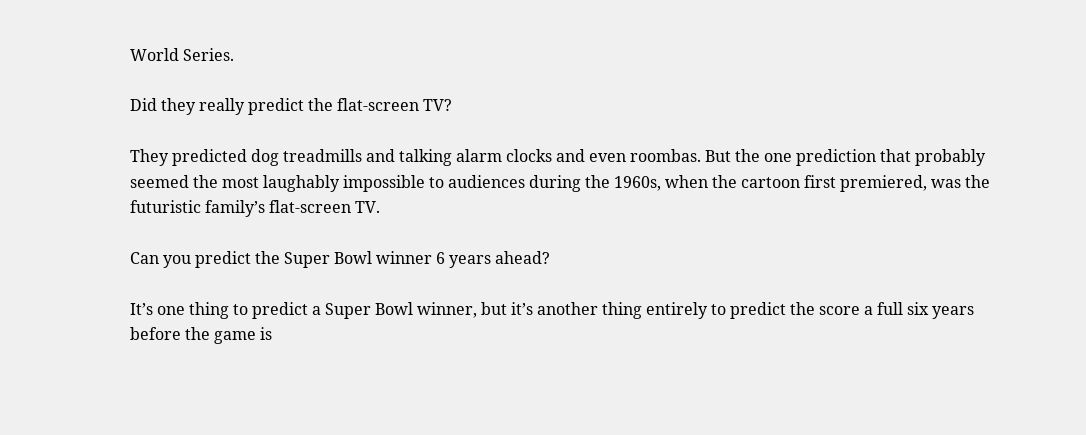World Series.

Did they really predict the flat-screen TV?

They predicted dog treadmills and talking alarm clocks and even roombas. But the one prediction that probably seemed the most laughably impossible to audiences during the 1960s, when the cartoon first premiered, was the futuristic family’s flat-screen TV.

Can you predict the Super Bowl winner 6 years ahead?

It’s one thing to predict a Super Bowl winner, but it’s another thing entirely to predict the score a full six years before the game is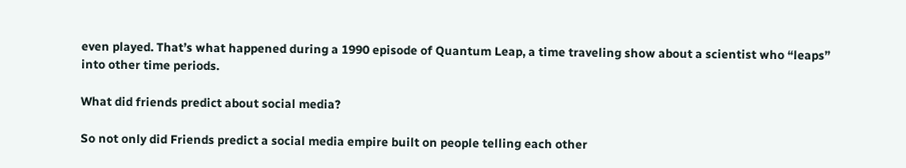even played. That’s what happened during a 1990 episode of Quantum Leap, a time traveling show about a scientist who “leaps” into other time periods.

What did friends predict about social media?

So not only did Friends predict a social media empire built on people telling each other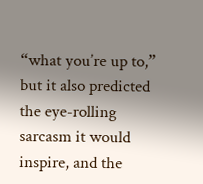“what you’re up to,” but it also predicted the eye-rolling sarcasm it would inspire, and the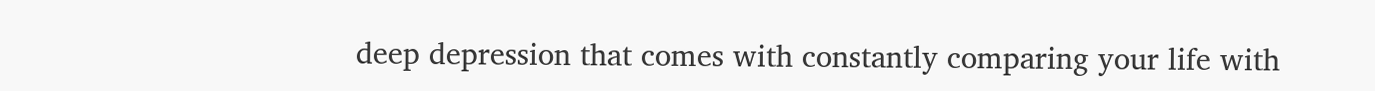deep depression that comes with constantly comparing your life with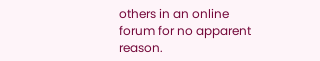others in an online forum for no apparent reason.